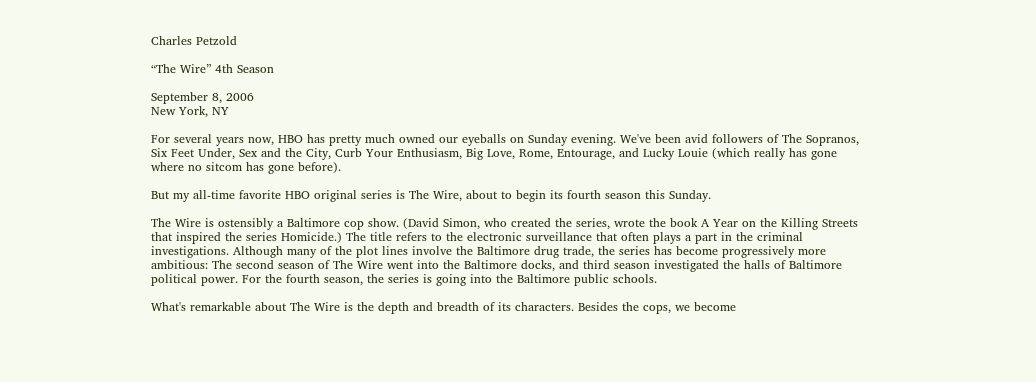Charles Petzold

“The Wire” 4th Season

September 8, 2006
New York, NY

For several years now, HBO has pretty much owned our eyeballs on Sunday evening. We've been avid followers of The Sopranos, Six Feet Under, Sex and the City, Curb Your Enthusiasm, Big Love, Rome, Entourage, and Lucky Louie (which really has gone where no sitcom has gone before).

But my all-time favorite HBO original series is The Wire, about to begin its fourth season this Sunday.

The Wire is ostensibly a Baltimore cop show. (David Simon, who created the series, wrote the book A Year on the Killing Streets that inspired the series Homicide.) The title refers to the electronic surveillance that often plays a part in the criminal investigations. Although many of the plot lines involve the Baltimore drug trade, the series has become progressively more ambitious: The second season of The Wire went into the Baltimore docks, and third season investigated the halls of Baltimore political power. For the fourth season, the series is going into the Baltimore public schools.

What's remarkable about The Wire is the depth and breadth of its characters. Besides the cops, we become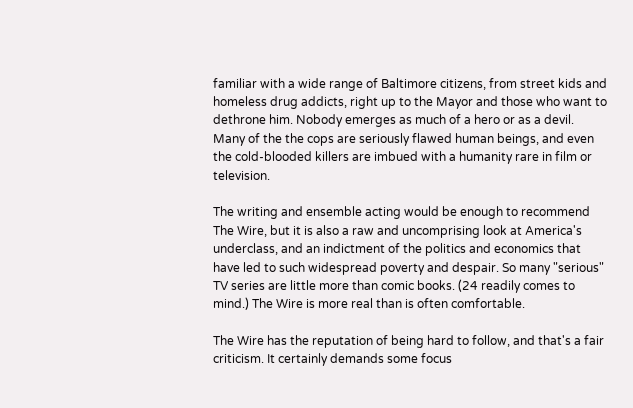familiar with a wide range of Baltimore citizens, from street kids and homeless drug addicts, right up to the Mayor and those who want to dethrone him. Nobody emerges as much of a hero or as a devil. Many of the the cops are seriously flawed human beings, and even the cold-blooded killers are imbued with a humanity rare in film or television.

The writing and ensemble acting would be enough to recommend The Wire, but it is also a raw and uncomprising look at America's underclass, and an indictment of the politics and economics that have led to such widespread poverty and despair. So many "serious" TV series are little more than comic books. (24 readily comes to mind.) The Wire is more real than is often comfortable.

The Wire has the reputation of being hard to follow, and that's a fair criticism. It certainly demands some focus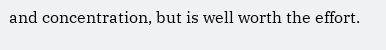and concentration, but is well worth the effort.